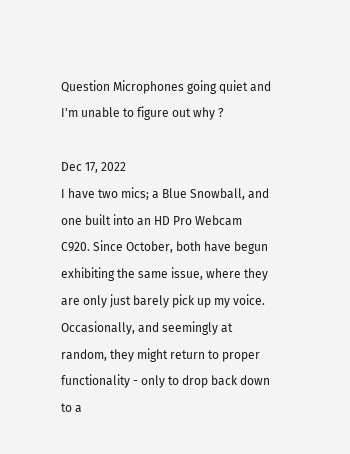Question Microphones going quiet and I'm unable to figure out why ?

Dec 17, 2022
I have two mics; a Blue Snowball, and one built into an HD Pro Webcam C920. Since October, both have begun exhibiting the same issue, where they are only just barely pick up my voice. Occasionally, and seemingly at random, they might return to proper functionality - only to drop back down to a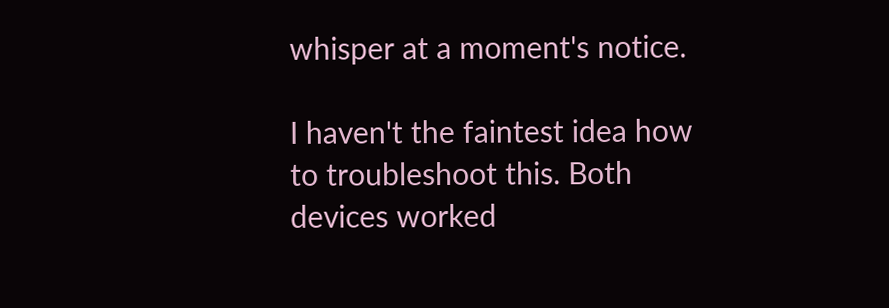whisper at a moment's notice.

I haven't the faintest idea how to troubleshoot this. Both devices worked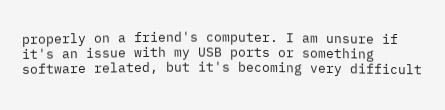properly on a friend's computer. I am unsure if it's an issue with my USB ports or something software related, but it's becoming very difficult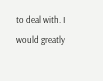to deal with. I would greatly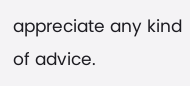appreciate any kind of advice.